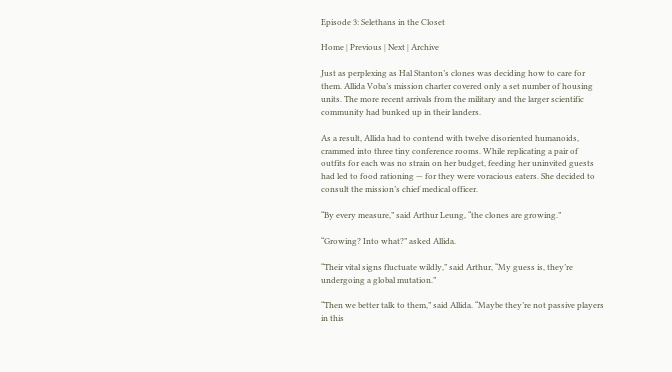Episode 3: Selethans in the Closet

Home | Previous | Next | Archive

Just as perplexing as Hal Stanton’s clones was deciding how to care for them. Allida Voba’s mission charter covered only a set number of housing units. The more recent arrivals from the military and the larger scientific community had bunked up in their landers.

As a result, Allida had to contend with twelve disoriented humanoids, crammed into three tiny conference rooms. While replicating a pair of outfits for each was no strain on her budget, feeding her uninvited guests had led to food rationing — for they were voracious eaters. She decided to consult the mission’s chief medical officer.

“By every measure,” said Arthur Leung, “the clones are growing.”

“Growing? Into what?” asked Allida.

“Their vital signs fluctuate wildly,” said Arthur, “My guess is, they’re undergoing a global mutation.”

“Then we better talk to them,” said Allida. “Maybe they’re not passive players in this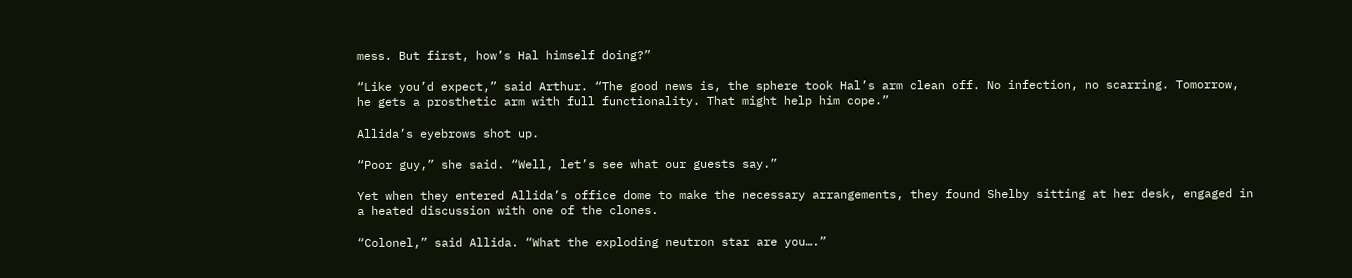mess. But first, how’s Hal himself doing?”

“Like you’d expect,” said Arthur. “The good news is, the sphere took Hal’s arm clean off. No infection, no scarring. Tomorrow, he gets a prosthetic arm with full functionality. That might help him cope.”

Allida’s eyebrows shot up.

“Poor guy,” she said. “Well, let’s see what our guests say.”

Yet when they entered Allida’s office dome to make the necessary arrangements, they found Shelby sitting at her desk, engaged in a heated discussion with one of the clones.

“Colonel,” said Allida. “What the exploding neutron star are you….”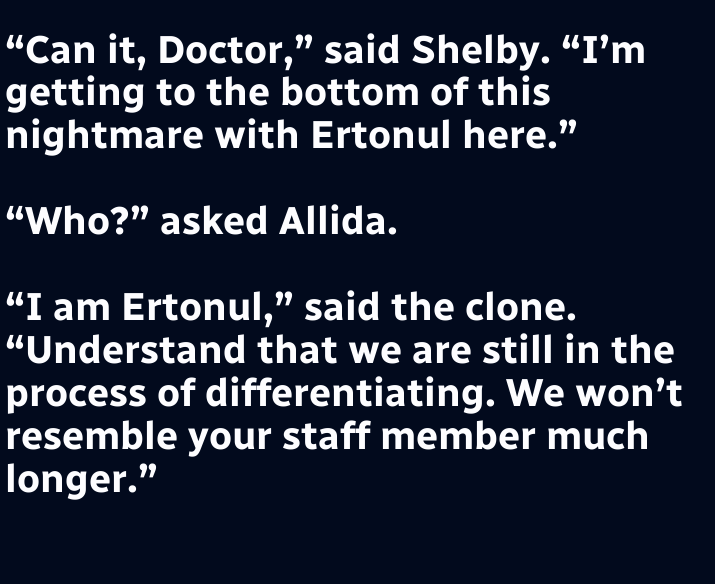“Can it, Doctor,” said Shelby. “I’m getting to the bottom of this nightmare with Ertonul here.”

“Who?” asked Allida.

“I am Ertonul,” said the clone. “Understand that we are still in the process of differentiating. We won’t resemble your staff member much longer.”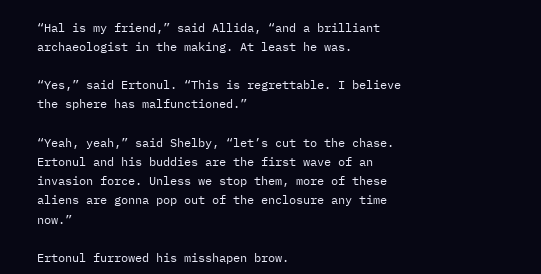“Hal is my friend,” said Allida, “and a brilliant archaeologist in the making. At least he was.

“Yes,” said Ertonul. “This is regrettable. I believe the sphere has malfunctioned.”

“Yeah, yeah,” said Shelby, “let’s cut to the chase. Ertonul and his buddies are the first wave of an invasion force. Unless we stop them, more of these aliens are gonna pop out of the enclosure any time now.”

Ertonul furrowed his misshapen brow.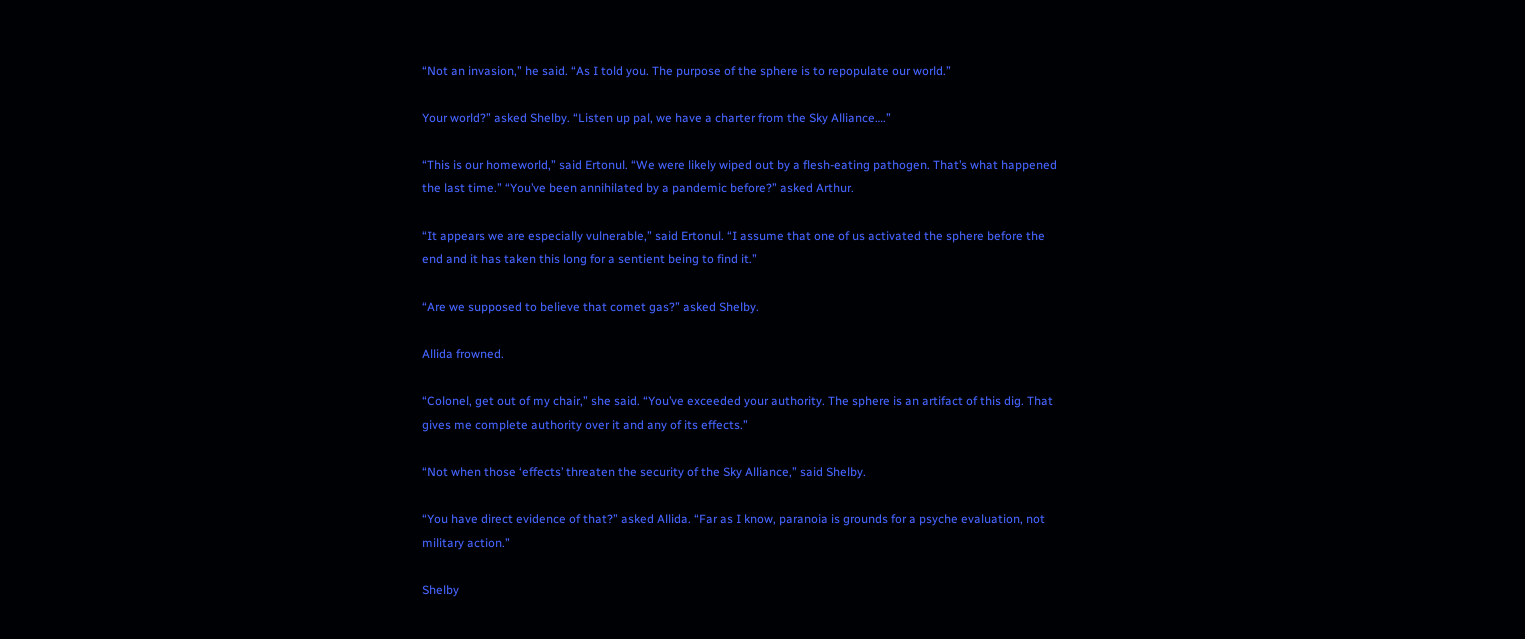“Not an invasion,” he said. “As I told you. The purpose of the sphere is to repopulate our world.”

Your world?” asked Shelby. “Listen up pal, we have a charter from the Sky Alliance….”

“This is our homeworld,” said Ertonul. “We were likely wiped out by a flesh-eating pathogen. That’s what happened the last time.” “You’ve been annihilated by a pandemic before?” asked Arthur.

“It appears we are especially vulnerable,” said Ertonul. “I assume that one of us activated the sphere before the end and it has taken this long for a sentient being to find it.”

“Are we supposed to believe that comet gas?” asked Shelby.

Allida frowned.

“Colonel, get out of my chair,” she said. “You’ve exceeded your authority. The sphere is an artifact of this dig. That gives me complete authority over it and any of its effects.”

“Not when those ‘effects’ threaten the security of the Sky Alliance,” said Shelby.

“You have direct evidence of that?” asked Allida. “Far as I know, paranoia is grounds for a psyche evaluation, not military action.”

Shelby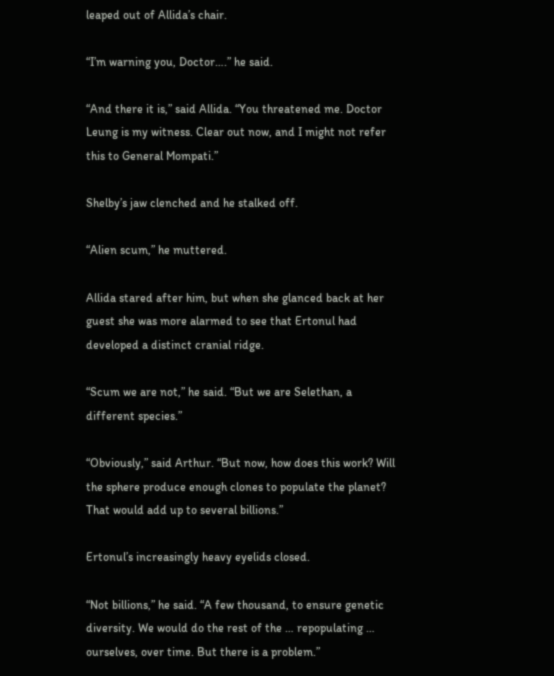leaped out of Allida’s chair.

“I’m warning you, Doctor….” he said.

“And there it is,” said Allida. “You threatened me. Doctor Leung is my witness. Clear out now, and I might not refer this to General Mompati.”

Shelby’s jaw clenched and he stalked off.

“Alien scum,” he muttered.

Allida stared after him, but when she glanced back at her guest she was more alarmed to see that Ertonul had developed a distinct cranial ridge.

“Scum we are not,” he said. “But we are Selethan, a different species.”

“Obviously,” said Arthur. “But now, how does this work? Will the sphere produce enough clones to populate the planet? That would add up to several billions.”

Ertonul’s increasingly heavy eyelids closed.

“Not billions,” he said. “A few thousand, to ensure genetic diversity. We would do the rest of the … repopulating … ourselves, over time. But there is a problem.”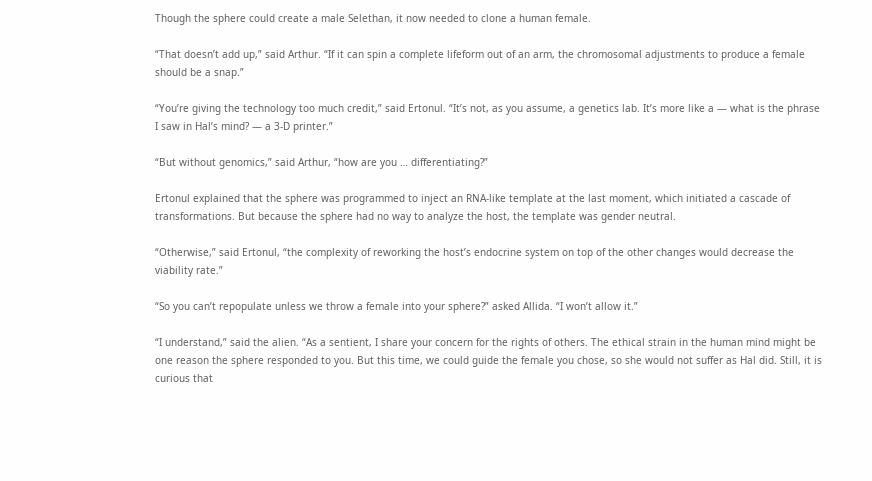Though the sphere could create a male Selethan, it now needed to clone a human female.

“That doesn’t add up,” said Arthur. “If it can spin a complete lifeform out of an arm, the chromosomal adjustments to produce a female should be a snap.”

“You’re giving the technology too much credit,” said Ertonul. “It’s not, as you assume, a genetics lab. It’s more like a — what is the phrase I saw in Hal’s mind? — a 3-D printer.”

“But without genomics,” said Arthur, “how are you … differentiating?”

Ertonul explained that the sphere was programmed to inject an RNA-like template at the last moment, which initiated a cascade of transformations. But because the sphere had no way to analyze the host, the template was gender neutral.

“Otherwise,” said Ertonul, “the complexity of reworking the host’s endocrine system on top of the other changes would decrease the viability rate.”

“So you can’t repopulate unless we throw a female into your sphere?” asked Allida. “I won’t allow it.”

“I understand,” said the alien. “As a sentient, I share your concern for the rights of others. The ethical strain in the human mind might be one reason the sphere responded to you. But this time, we could guide the female you chose, so she would not suffer as Hal did. Still, it is curious that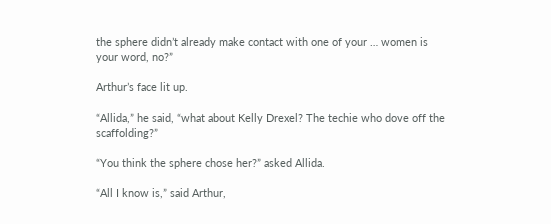the sphere didn’t already make contact with one of your … women is your word, no?”

Arthur’s face lit up.

“Allida,” he said, “what about Kelly Drexel? The techie who dove off the scaffolding?”

“You think the sphere chose her?” asked Allida.

“All I know is,” said Arthur,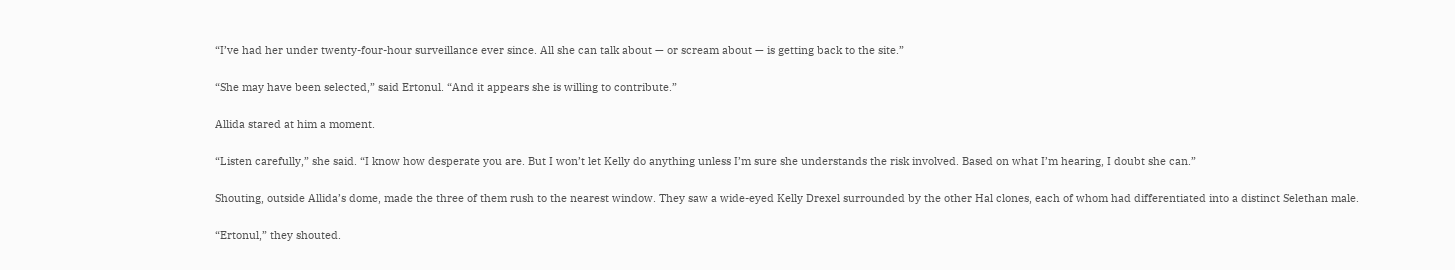“I’ve had her under twenty-four-hour surveillance ever since. All she can talk about — or scream about — is getting back to the site.”

“She may have been selected,” said Ertonul. “And it appears she is willing to contribute.”

Allida stared at him a moment.

“Listen carefully,” she said. “I know how desperate you are. But I won’t let Kelly do anything unless I’m sure she understands the risk involved. Based on what I’m hearing, I doubt she can.”

Shouting, outside Allida’s dome, made the three of them rush to the nearest window. They saw a wide-eyed Kelly Drexel surrounded by the other Hal clones, each of whom had differentiated into a distinct Selethan male.

“Ertonul,” they shouted.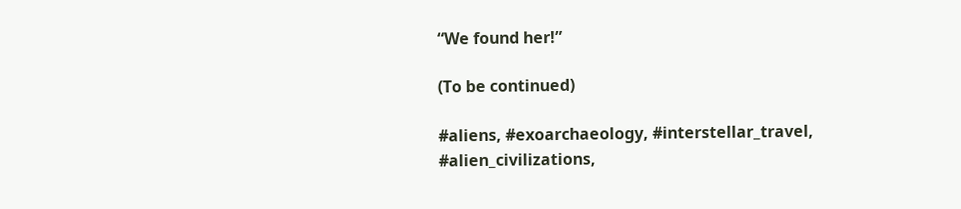“We found her!”

(To be continued)

#aliens, #exoarchaeology, #interstellar_travel, #alien_civilizations,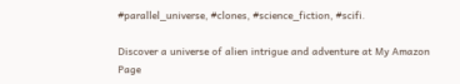#parallel_universe, #clones, #science_fiction, #scifi.

Discover a universe of alien intrigue and adventure at My Amazon Page